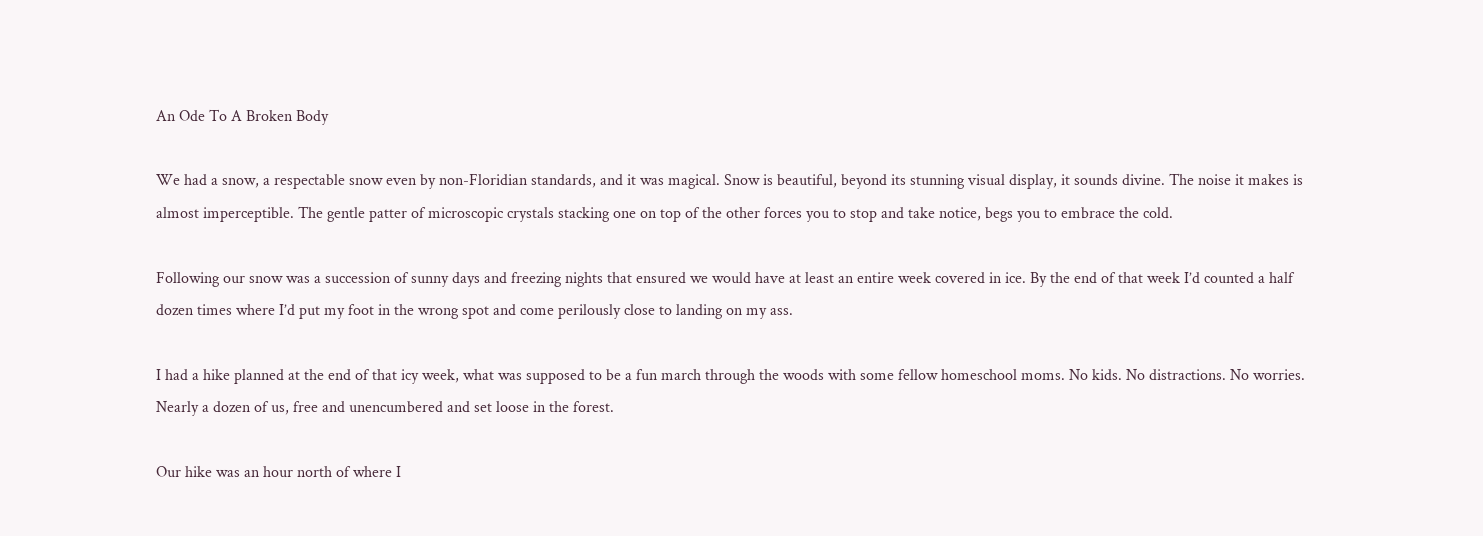An Ode To A Broken Body

We had a snow, a respectable snow even by non-Floridian standards, and it was magical. Snow is beautiful, beyond its stunning visual display, it sounds divine. The noise it makes is almost imperceptible. The gentle patter of microscopic crystals stacking one on top of the other forces you to stop and take notice, begs you to embrace the cold.

Following our snow was a succession of sunny days and freezing nights that ensured we would have at least an entire week covered in ice. By the end of that week I’d counted a half dozen times where I’d put my foot in the wrong spot and come perilously close to landing on my ass.

I had a hike planned at the end of that icy week, what was supposed to be a fun march through the woods with some fellow homeschool moms. No kids. No distractions. No worries. Nearly a dozen of us, free and unencumbered and set loose in the forest.

Our hike was an hour north of where I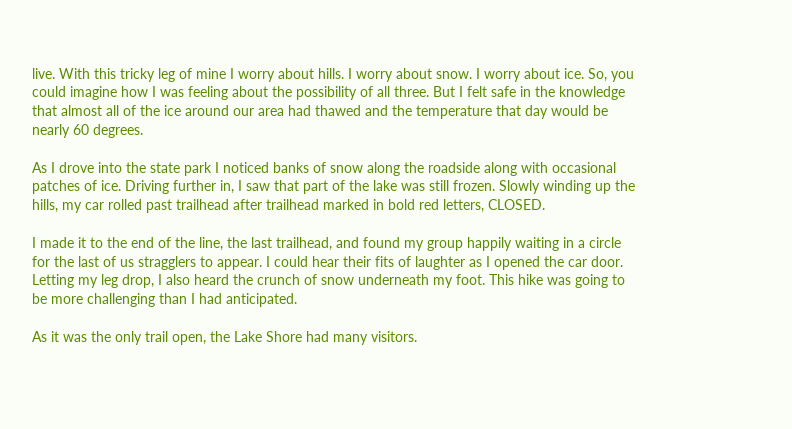live. With this tricky leg of mine I worry about hills. I worry about snow. I worry about ice. So, you could imagine how I was feeling about the possibility of all three. But I felt safe in the knowledge that almost all of the ice around our area had thawed and the temperature that day would be nearly 60 degrees.

As I drove into the state park I noticed banks of snow along the roadside along with occasional patches of ice. Driving further in, I saw that part of the lake was still frozen. Slowly winding up the hills, my car rolled past trailhead after trailhead marked in bold red letters, CLOSED.

I made it to the end of the line, the last trailhead, and found my group happily waiting in a circle for the last of us stragglers to appear. I could hear their fits of laughter as I opened the car door. Letting my leg drop, I also heard the crunch of snow underneath my foot. This hike was going to be more challenging than I had anticipated.

As it was the only trail open, the Lake Shore had many visitors.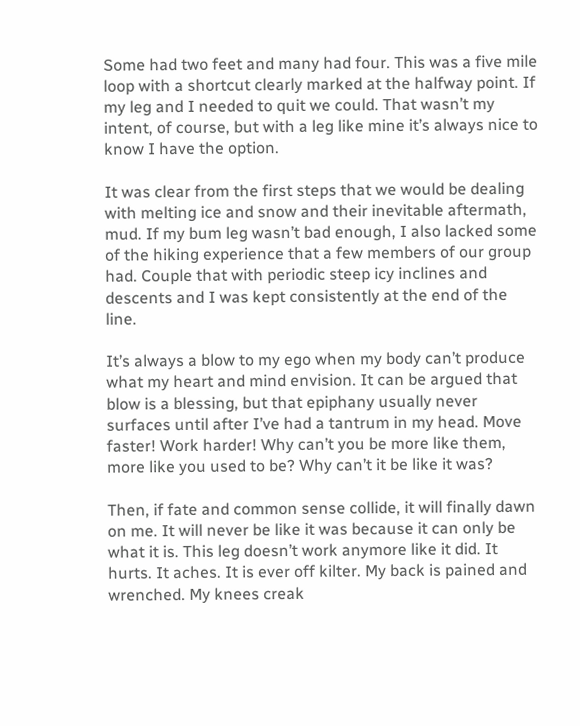Some had two feet and many had four. This was a five mile loop with a shortcut clearly marked at the halfway point. If my leg and I needed to quit we could. That wasn’t my intent, of course, but with a leg like mine it’s always nice to know I have the option.

It was clear from the first steps that we would be dealing with melting ice and snow and their inevitable aftermath, mud. If my bum leg wasn’t bad enough, I also lacked some of the hiking experience that a few members of our group had. Couple that with periodic steep icy inclines and descents and I was kept consistently at the end of the line.

It’s always a blow to my ego when my body can’t produce what my heart and mind envision. It can be argued that blow is a blessing, but that epiphany usually never surfaces until after I’ve had a tantrum in my head. Move faster! Work harder! Why can’t you be more like them, more like you used to be? Why can’t it be like it was?

Then, if fate and common sense collide, it will finally dawn on me. It will never be like it was because it can only be what it is. This leg doesn’t work anymore like it did. It hurts. It aches. It is ever off kilter. My back is pained and wrenched. My knees creak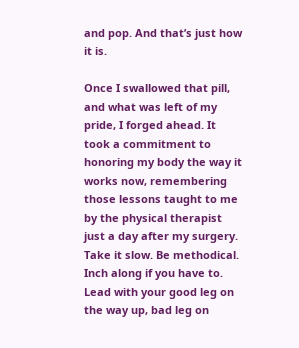and pop. And that’s just how it is.

Once I swallowed that pill, and what was left of my pride, I forged ahead. It took a commitment to honoring my body the way it works now, remembering those lessons taught to me by the physical therapist just a day after my surgery. Take it slow. Be methodical. Inch along if you have to. Lead with your good leg on the way up, bad leg on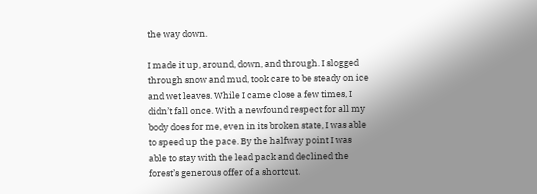the way down.

I made it up, around, down, and through. I slogged through snow and mud, took care to be steady on ice and wet leaves. While I came close a few times, I didn’t fall once. With a newfound respect for all my body does for me, even in its broken state, I was able to speed up the pace. By the halfway point I was able to stay with the lead pack and declined the forest’s generous offer of a shortcut.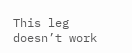This leg doesn’t work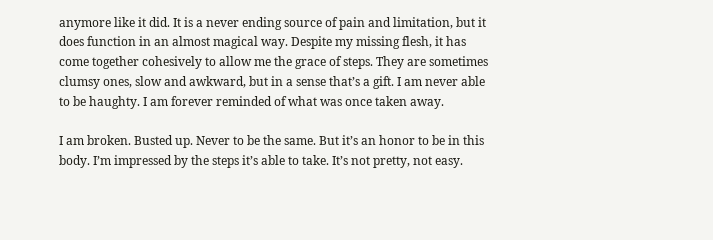anymore like it did. It is a never ending source of pain and limitation, but it does function in an almost magical way. Despite my missing flesh, it has come together cohesively to allow me the grace of steps. They are sometimes clumsy ones, slow and awkward, but in a sense that’s a gift. I am never able to be haughty. I am forever reminded of what was once taken away.

I am broken. Busted up. Never to be the same. But it’s an honor to be in this body. I’m impressed by the steps it’s able to take. It’s not pretty, not easy.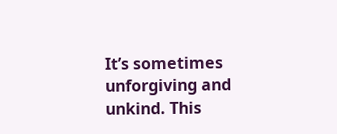It’s sometimes unforgiving and unkind. This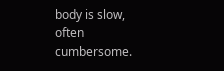body is slow, often cumbersome.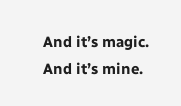And it’s magic. And it’s mine.